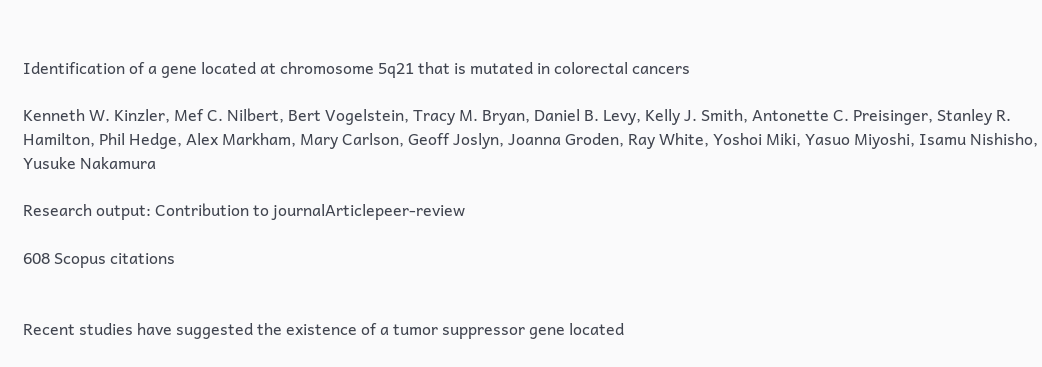Identification of a gene located at chromosome 5q21 that is mutated in colorectal cancers

Kenneth W. Kinzler, Mef C. Nilbert, Bert Vogelstein, Tracy M. Bryan, Daniel B. Levy, Kelly J. Smith, Antonette C. Preisinger, Stanley R. Hamilton, Phil Hedge, Alex Markham, Mary Carlson, Geoff Joslyn, Joanna Groden, Ray White, Yoshoi Miki, Yasuo Miyoshi, Isamu Nishisho, Yusuke Nakamura

Research output: Contribution to journalArticlepeer-review

608 Scopus citations


Recent studies have suggested the existence of a tumor suppressor gene located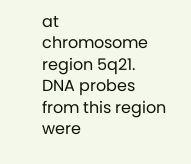at chromosome region 5q21. DNA probes from this region were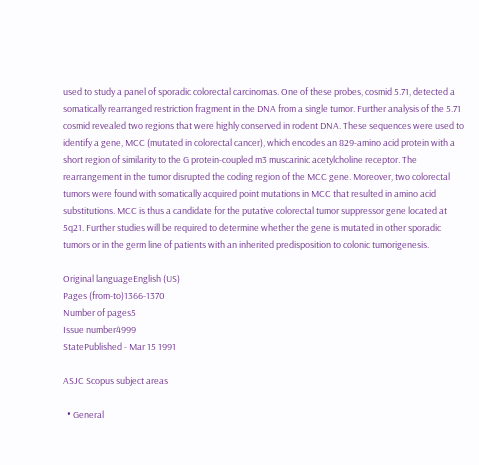used to study a panel of sporadic colorectal carcinomas. One of these probes, cosmid 5.71, detected a somatically rearranged restriction fragment in the DNA from a single tumor. Further analysis of the 5.71 cosmid revealed two regions that were highly conserved in rodent DNA. These sequences were used to identify a gene, MCC (mutated in colorectal cancer), which encodes an 829-amino acid protein with a short region of similarity to the G protein-coupled m3 muscarinic acetylcholine receptor. The rearrangement in the tumor disrupted the coding region of the MCC gene. Moreover, two colorectal tumors were found with somatically acquired point mutations in MCC that resulted in amino acid substitutions. MCC is thus a candidate for the putative colorectal tumor suppressor gene located at 5q21. Further studies will be required to determine whether the gene is mutated in other sporadic tumors or in the germ line of patients with an inherited predisposition to colonic tumorigenesis.

Original languageEnglish (US)
Pages (from-to)1366-1370
Number of pages5
Issue number4999
StatePublished - Mar 15 1991

ASJC Scopus subject areas

  • General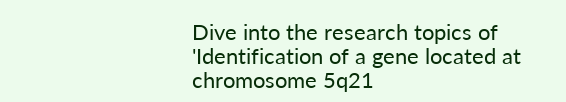Dive into the research topics of 'Identification of a gene located at chromosome 5q21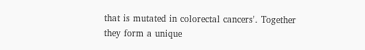that is mutated in colorectal cancers'. Together they form a unique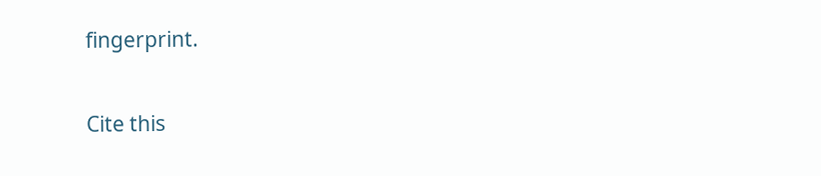fingerprint.

Cite this